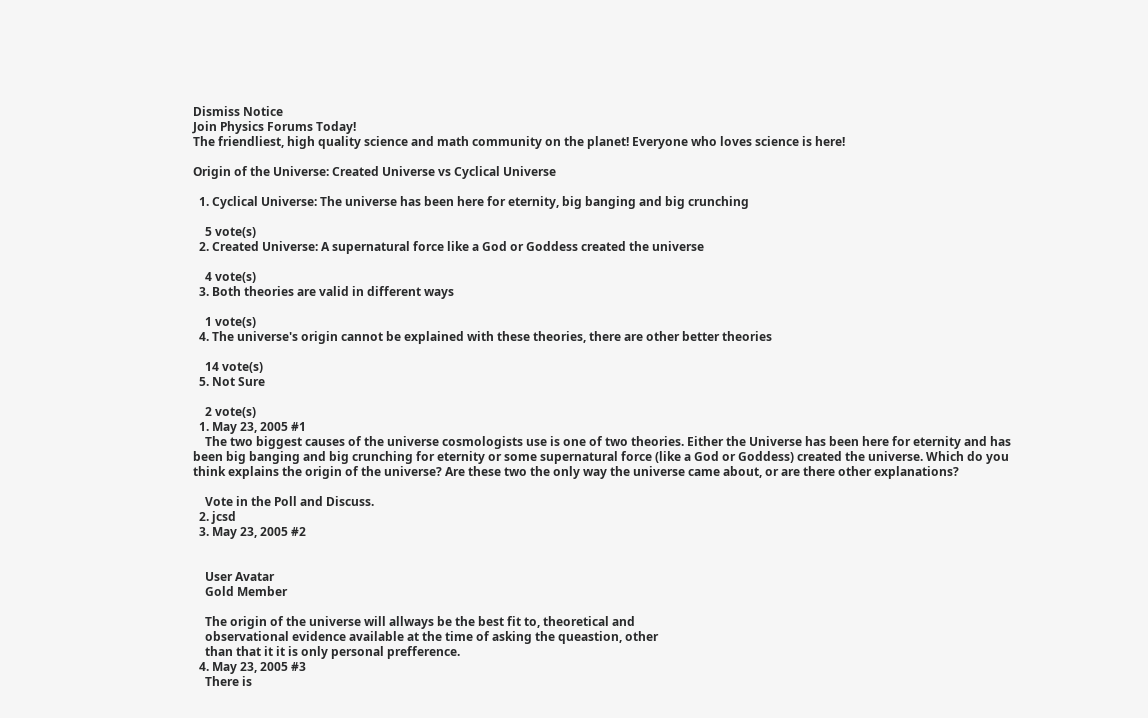Dismiss Notice
Join Physics Forums Today!
The friendliest, high quality science and math community on the planet! Everyone who loves science is here!

Origin of the Universe: Created Universe vs Cyclical Universe

  1. Cyclical Universe: The universe has been here for eternity, big banging and big crunching

    5 vote(s)
  2. Created Universe: A supernatural force like a God or Goddess created the universe

    4 vote(s)
  3. Both theories are valid in different ways

    1 vote(s)
  4. The universe's origin cannot be explained with these theories, there are other better theories

    14 vote(s)
  5. Not Sure

    2 vote(s)
  1. May 23, 2005 #1
    The two biggest causes of the universe cosmologists use is one of two theories. Either the Universe has been here for eternity and has been big banging and big crunching for eternity or some supernatural force (like a God or Goddess) created the universe. Which do you think explains the origin of the universe? Are these two the only way the universe came about, or are there other explanations?

    Vote in the Poll and Discuss.
  2. jcsd
  3. May 23, 2005 #2


    User Avatar
    Gold Member

    The origin of the universe will allways be the best fit to, theoretical and
    observational evidence available at the time of asking the queastion, other
    than that it it is only personal prefference.
  4. May 23, 2005 #3
    There is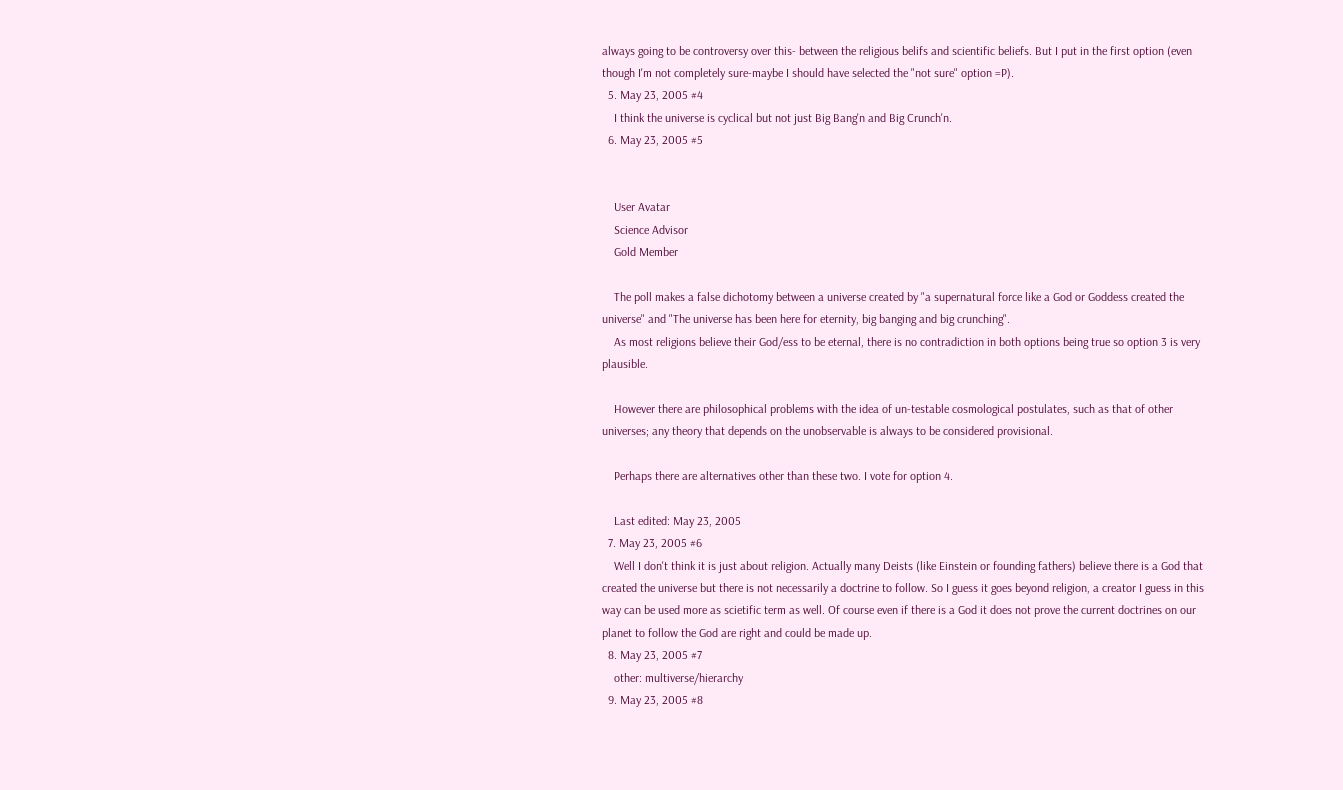always going to be controversy over this- between the religious belifs and scientific beliefs. But I put in the first option (even though I'm not completely sure-maybe I should have selected the "not sure" option =P).
  5. May 23, 2005 #4
    I think the universe is cyclical but not just Big Bang'n and Big Crunch'n.
  6. May 23, 2005 #5


    User Avatar
    Science Advisor
    Gold Member

    The poll makes a false dichotomy between a universe created by "a supernatural force like a God or Goddess created the universe" and "The universe has been here for eternity, big banging and big crunching".
    As most religions believe their God/ess to be eternal, there is no contradiction in both options being true so option 3 is very plausible.

    However there are philosophical problems with the idea of un-testable cosmological postulates, such as that of other universes; any theory that depends on the unobservable is always to be considered provisional.

    Perhaps there are alternatives other than these two. I vote for option 4.

    Last edited: May 23, 2005
  7. May 23, 2005 #6
    Well I don't think it is just about religion. Actually many Deists (like Einstein or founding fathers) believe there is a God that created the universe but there is not necessarily a doctrine to follow. So I guess it goes beyond religion, a creator I guess in this way can be used more as scietific term as well. Of course even if there is a God it does not prove the current doctrines on our planet to follow the God are right and could be made up.
  8. May 23, 2005 #7
    other: multiverse/hierarchy
  9. May 23, 2005 #8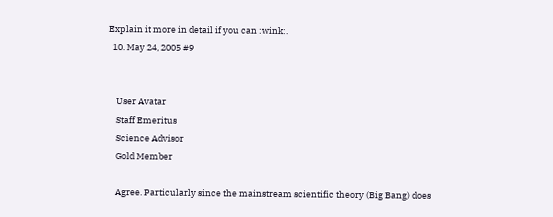Explain it more in detail if you can :wink:.
  10. May 24, 2005 #9


    User Avatar
    Staff Emeritus
    Science Advisor
    Gold Member

    Agree. Particularly since the mainstream scientific theory (Big Bang) does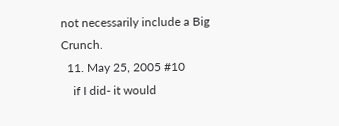not necessarily include a Big Crunch.
  11. May 25, 2005 #10
    if I did- it would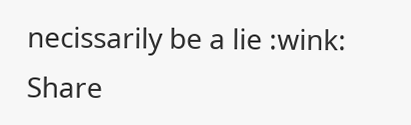necissarily be a lie :wink:
Share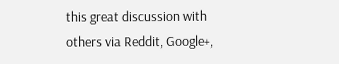this great discussion with others via Reddit, Google+,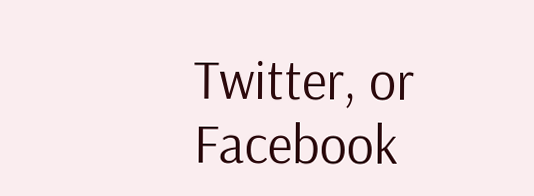Twitter, or Facebook